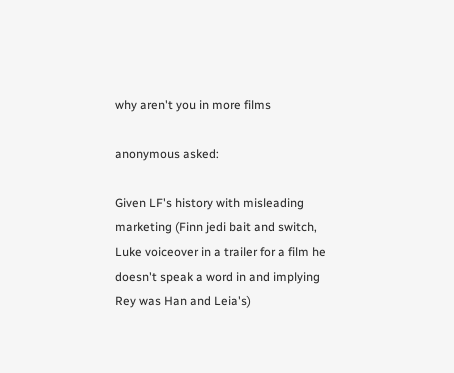why aren't you in more films

anonymous asked:

Given LF's history with misleading marketing (Finn jedi bait and switch, Luke voiceover in a trailer for a film he doesn't speak a word in and implying Rey was Han and Leia's)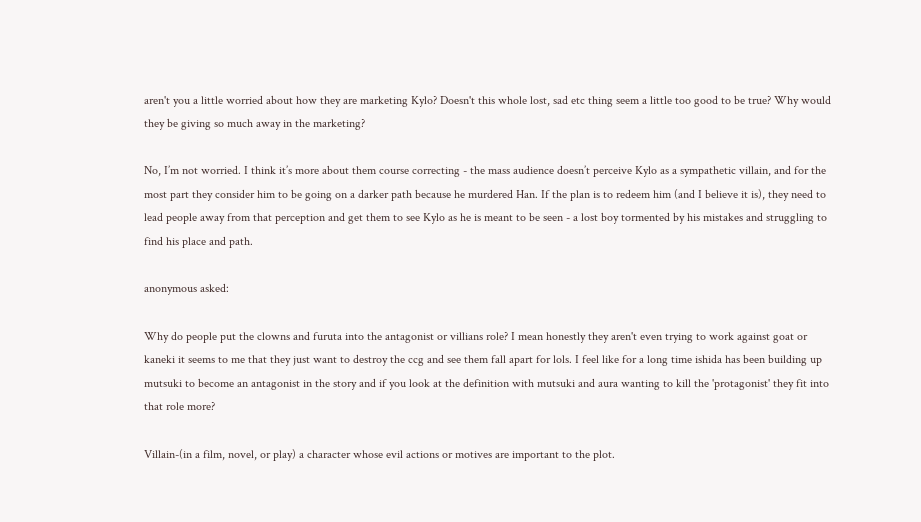aren't you a little worried about how they are marketing Kylo? Doesn't this whole lost, sad etc thing seem a little too good to be true? Why would they be giving so much away in the marketing?

No, I’m not worried. I think it’s more about them course correcting - the mass audience doesn’t perceive Kylo as a sympathetic villain, and for the most part they consider him to be going on a darker path because he murdered Han. If the plan is to redeem him (and I believe it is), they need to lead people away from that perception and get them to see Kylo as he is meant to be seen - a lost boy tormented by his mistakes and struggling to find his place and path.

anonymous asked:

Why do people put the clowns and furuta into the antagonist or villians role? I mean honestly they aren't even trying to work against goat or kaneki it seems to me that they just want to destroy the ccg and see them fall apart for lols. I feel like for a long time ishida has been building up mutsuki to become an antagonist in the story and if you look at the definition with mutsuki and aura wanting to kill the 'protagonist' they fit into that role more?

Villain-(in a film, novel, or play) a character whose evil actions or motives are important to the plot.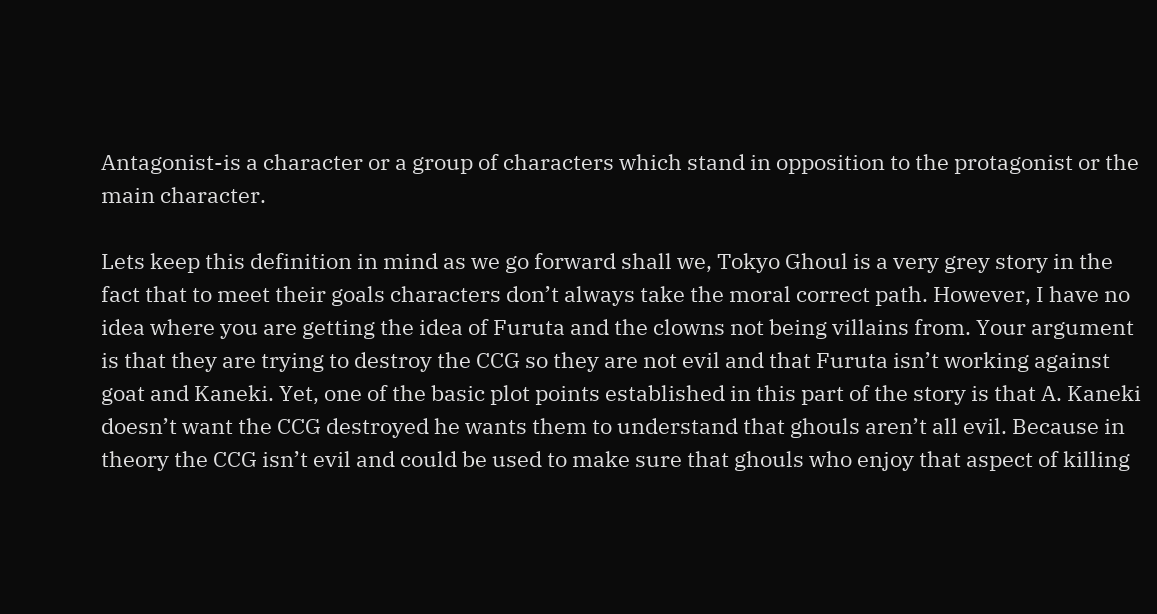Antagonist-is a character or a group of characters which stand in opposition to the protagonist or the main character.

Lets keep this definition in mind as we go forward shall we, Tokyo Ghoul is a very grey story in the fact that to meet their goals characters don’t always take the moral correct path. However, I have no idea where you are getting the idea of Furuta and the clowns not being villains from. Your argument is that they are trying to destroy the CCG so they are not evil and that Furuta isn’t working against goat and Kaneki. Yet, one of the basic plot points established in this part of the story is that A. Kaneki doesn’t want the CCG destroyed he wants them to understand that ghouls aren’t all evil. Because in theory the CCG isn’t evil and could be used to make sure that ghouls who enjoy that aspect of killing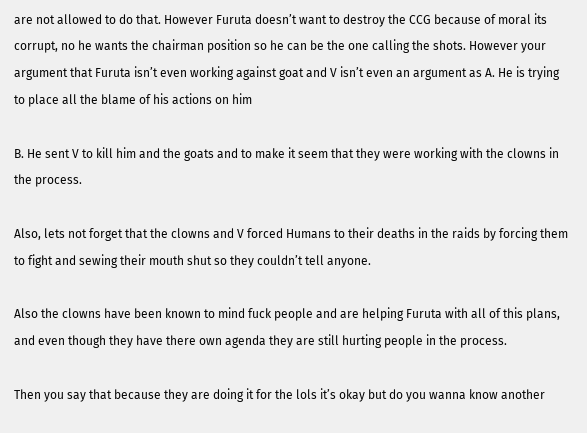are not allowed to do that. However Furuta doesn’t want to destroy the CCG because of moral its corrupt, no he wants the chairman position so he can be the one calling the shots. However your argument that Furuta isn’t even working against goat and V isn’t even an argument as A. He is trying to place all the blame of his actions on him

B. He sent V to kill him and the goats and to make it seem that they were working with the clowns in the process.

Also, lets not forget that the clowns and V forced Humans to their deaths in the raids by forcing them to fight and sewing their mouth shut so they couldn’t tell anyone.

Also the clowns have been known to mind fuck people and are helping Furuta with all of this plans, and even though they have there own agenda they are still hurting people in the process.

Then you say that because they are doing it for the lols it’s okay but do you wanna know another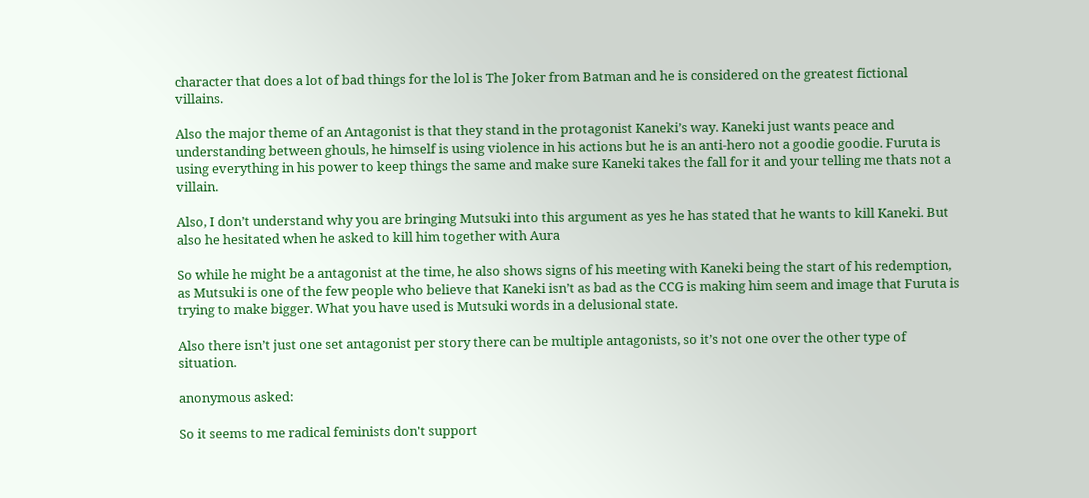character that does a lot of bad things for the lol is The Joker from Batman and he is considered on the greatest fictional villains.

Also the major theme of an Antagonist is that they stand in the protagonist Kaneki’s way. Kaneki just wants peace and understanding between ghouls, he himself is using violence in his actions but he is an anti-hero not a goodie goodie. Furuta is using everything in his power to keep things the same and make sure Kaneki takes the fall for it and your telling me thats not a villain.

Also, I don’t understand why you are bringing Mutsuki into this argument as yes he has stated that he wants to kill Kaneki. But also he hesitated when he asked to kill him together with Aura

So while he might be a antagonist at the time, he also shows signs of his meeting with Kaneki being the start of his redemption, as Mutsuki is one of the few people who believe that Kaneki isn’t as bad as the CCG is making him seem and image that Furuta is trying to make bigger. What you have used is Mutsuki words in a delusional state.

Also there isn’t just one set antagonist per story there can be multiple antagonists, so it’s not one over the other type of situation.

anonymous asked:

So it seems to me radical feminists don't support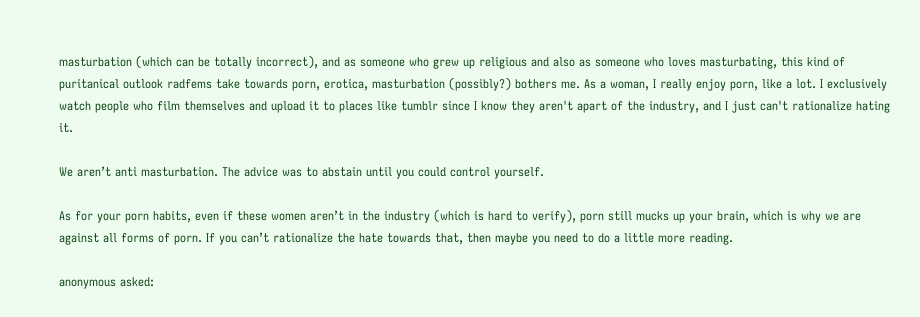masturbation (which can be totally incorrect), and as someone who grew up religious and also as someone who loves masturbating, this kind of puritanical outlook radfems take towards porn, erotica, masturbation (possibly?) bothers me. As a woman, I really enjoy porn, like a lot. I exclusively watch people who film themselves and upload it to places like tumblr since I know they aren't apart of the industry, and I just can't rationalize hating it.

We aren’t anti masturbation. The advice was to abstain until you could control yourself.

As for your porn habits, even if these women aren’t in the industry (which is hard to verify), porn still mucks up your brain, which is why we are against all forms of porn. If you can’t rationalize the hate towards that, then maybe you need to do a little more reading.

anonymous asked: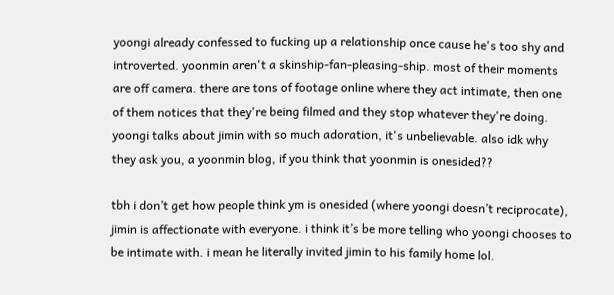yoongi already confessed to fucking up a relationship once cause he's too shy and introverted. yoonmin aren't a skinship-fan-pleasing-ship. most of their moments are off camera. there are tons of footage online where they act intimate, then one of them notices that they're being filmed and they stop whatever they're doing. yoongi talks about jimin with so much adoration, it's unbelievable. also idk why they ask you, a yoonmin blog, if you think that yoonmin is onesided??

tbh i don’t get how people think ym is onesided (where yoongi doesn’t reciprocate), jimin is affectionate with everyone. i think it’s be more telling who yoongi chooses to be intimate with. i mean he literally invited jimin to his family home lol.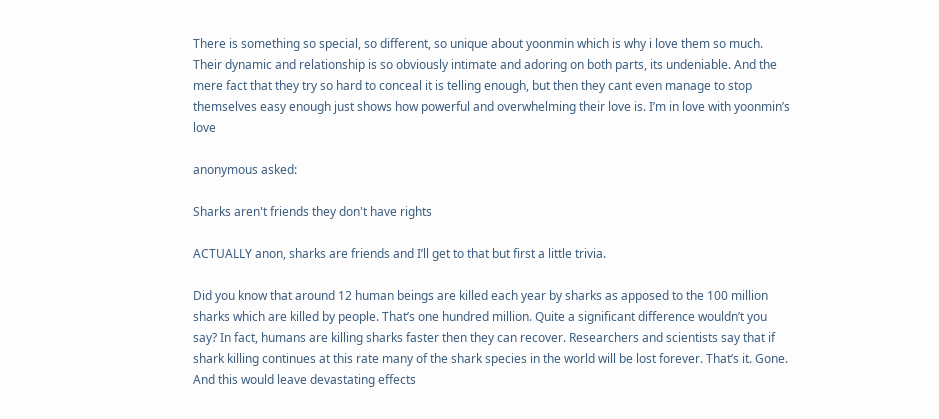There is something so special, so different, so unique about yoonmin which is why i love them so much. Their dynamic and relationship is so obviously intimate and adoring on both parts, its undeniable. And the mere fact that they try so hard to conceal it is telling enough, but then they cant even manage to stop themselves easy enough just shows how powerful and overwhelming their love is. I’m in love with yoonmin’s love

anonymous asked:

Sharks aren't friends they don't have rights

ACTUALLY anon, sharks are friends and I’ll get to that but first a little trivia.

Did you know that around 12 human beings are killed each year by sharks as apposed to the 100 million sharks which are killed by people. That’s one hundred million. Quite a significant difference wouldn’t you say? In fact, humans are killing sharks faster then they can recover. Researchers and scientists say that if shark killing continues at this rate many of the shark species in the world will be lost forever. That’s it. Gone. And this would leave devastating effects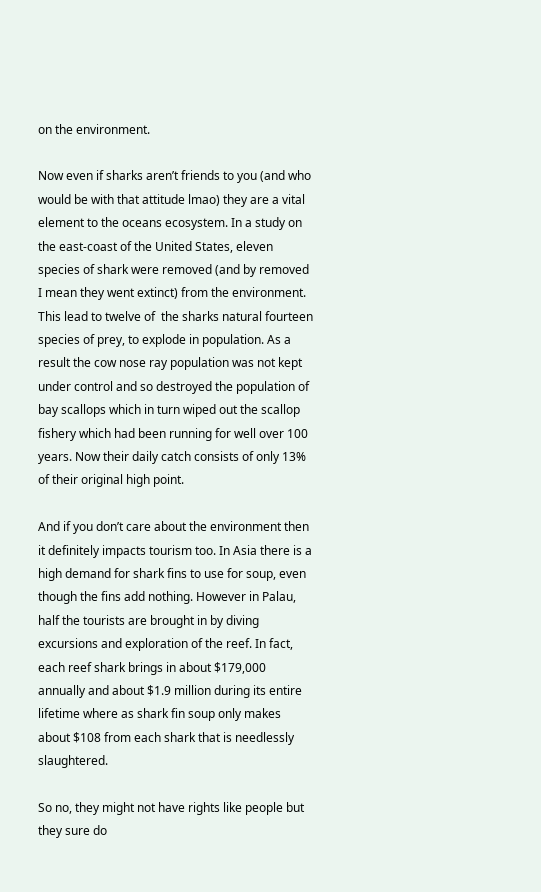on the environment.

Now even if sharks aren’t friends to you (and who would be with that attitude lmao) they are a vital element to the oceans ecosystem. In a study on the east-coast of the United States, eleven species of shark were removed (and by removed I mean they went extinct) from the environment. This lead to twelve of  the sharks natural fourteen species of prey, to explode in population. As a result the cow nose ray population was not kept under control and so destroyed the population of bay scallops which in turn wiped out the scallop fishery which had been running for well over 100 years. Now their daily catch consists of only 13% of their original high point.

And if you don’t care about the environment then it definitely impacts tourism too. In Asia there is a high demand for shark fins to use for soup, even though the fins add nothing. However in Palau, half the tourists are brought in by diving excursions and exploration of the reef. In fact, each reef shark brings in about $179,000 annually and about $1.9 million during its entire lifetime where as shark fin soup only makes about $108 from each shark that is needlessly slaughtered.

So no, they might not have rights like people but they sure do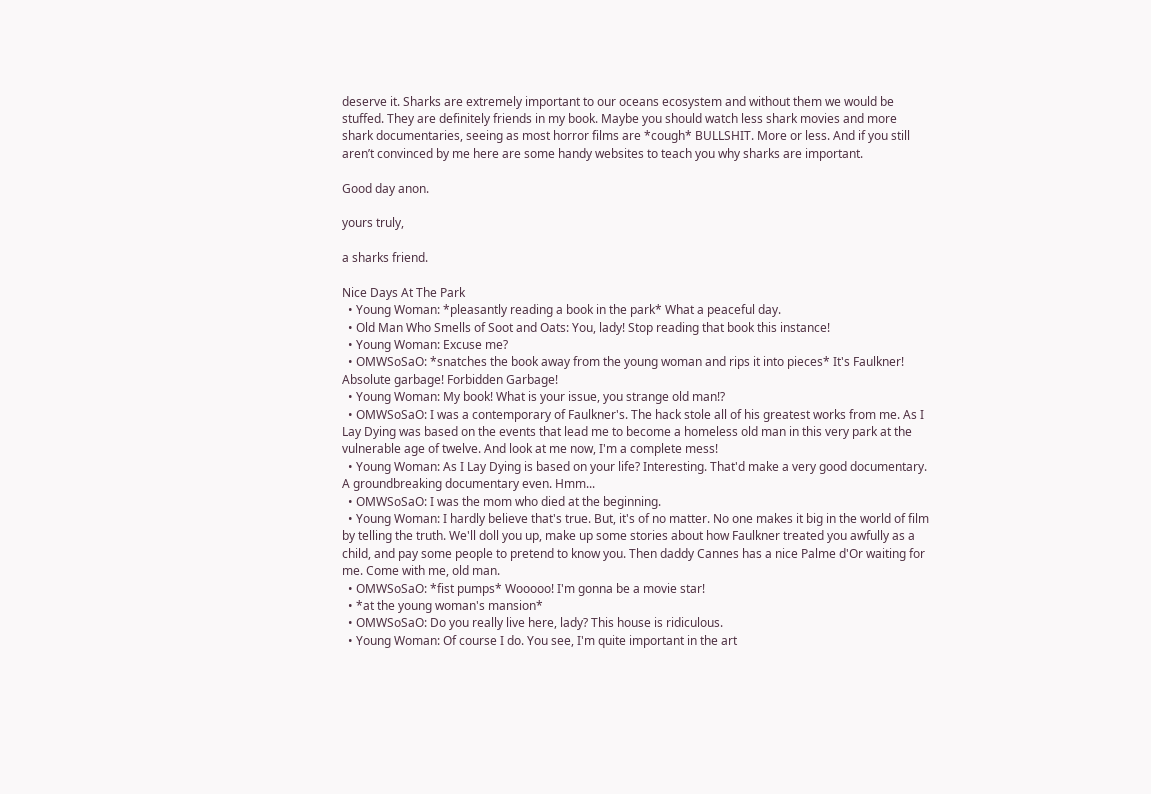deserve it. Sharks are extremely important to our oceans ecosystem and without them we would be stuffed. They are definitely friends in my book. Maybe you should watch less shark movies and more shark documentaries, seeing as most horror films are *cough* BULLSHIT. More or less. And if you still aren’t convinced by me here are some handy websites to teach you why sharks are important.

Good day anon.

yours truly,

a sharks friend.

Nice Days At The Park
  • Young Woman: *pleasantly reading a book in the park* What a peaceful day.
  • Old Man Who Smells of Soot and Oats: You, lady! Stop reading that book this instance!
  • Young Woman: Excuse me?
  • OMWSoSaO: *snatches the book away from the young woman and rips it into pieces* It's Faulkner! Absolute garbage! Forbidden Garbage!
  • Young Woman: My book! What is your issue, you strange old man!?
  • OMWSoSaO: I was a contemporary of Faulkner's. The hack stole all of his greatest works from me. As I Lay Dying was based on the events that lead me to become a homeless old man in this very park at the vulnerable age of twelve. And look at me now, I'm a complete mess!
  • Young Woman: As I Lay Dying is based on your life? Interesting. That'd make a very good documentary. A groundbreaking documentary even. Hmm...
  • OMWSoSaO: I was the mom who died at the beginning.
  • Young Woman: I hardly believe that's true. But, it's of no matter. No one makes it big in the world of film by telling the truth. We'll doll you up, make up some stories about how Faulkner treated you awfully as a child, and pay some people to pretend to know you. Then daddy Cannes has a nice Palme d'Or waiting for me. Come with me, old man.
  • OMWSoSaO: *fist pumps* Wooooo! I'm gonna be a movie star!
  • *at the young woman's mansion*
  • OMWSoSaO: Do you really live here, lady? This house is ridiculous.
  • Young Woman: Of course I do. You see, I'm quite important in the art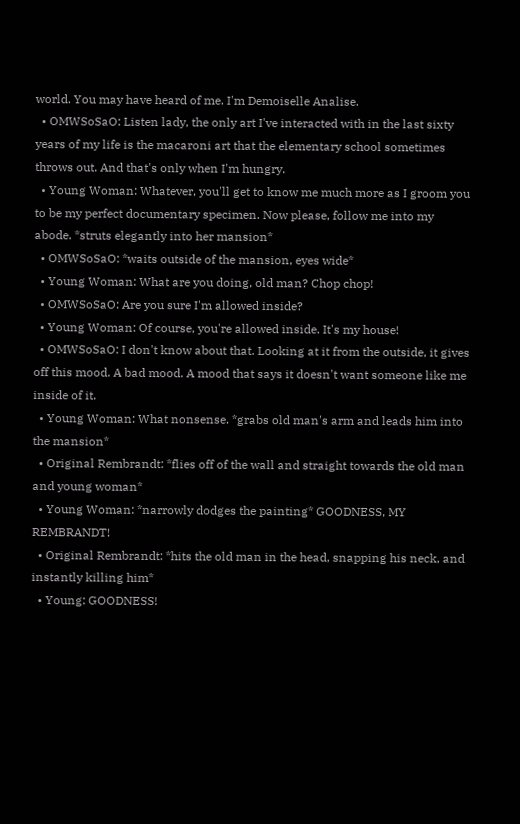world. You may have heard of me. I'm Demoiselle Analise.
  • OMWSoSaO: Listen lady, the only art I've interacted with in the last sixty years of my life is the macaroni art that the elementary school sometimes throws out. And that's only when I'm hungry.
  • Young Woman: Whatever, you'll get to know me much more as I groom you to be my perfect documentary specimen. Now please, follow me into my abode. *struts elegantly into her mansion*
  • OMWSoSaO: *waits outside of the mansion, eyes wide*
  • Young Woman: What are you doing, old man? Chop chop!
  • OMWSoSaO: Are you sure I'm allowed inside?
  • Young Woman: Of course, you're allowed inside. It's my house!
  • OMWSoSaO: I don't know about that. Looking at it from the outside, it gives off this mood. A bad mood. A mood that says it doesn't want someone like me inside of it.
  • Young Woman: What nonsense. *grabs old man's arm and leads him into the mansion*
  • Original Rembrandt: *flies off of the wall and straight towards the old man and young woman*
  • Young Woman: *narrowly dodges the painting* GOODNESS, MY REMBRANDT!
  • Original Rembrandt: *hits the old man in the head, snapping his neck, and instantly killing him*
  • Young: GOODNESS!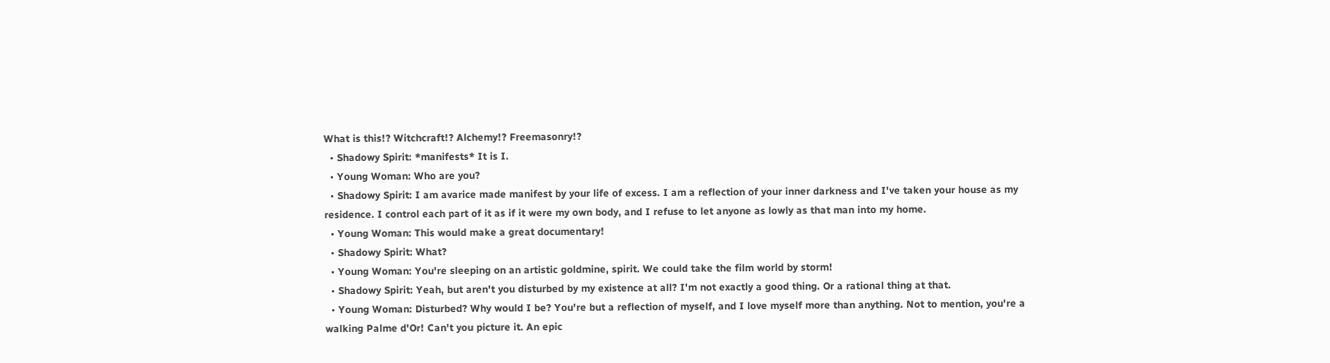What is this!? Witchcraft!? Alchemy!? Freemasonry!?
  • Shadowy Spirit: *manifests* It is I.
  • Young Woman: Who are you?
  • Shadowy Spirit: I am avarice made manifest by your life of excess. I am a reflection of your inner darkness and I've taken your house as my residence. I control each part of it as if it were my own body, and I refuse to let anyone as lowly as that man into my home.
  • Young Woman: This would make a great documentary!
  • Shadowy Spirit: What?
  • Young Woman: You're sleeping on an artistic goldmine, spirit. We could take the film world by storm!
  • Shadowy Spirit: Yeah, but aren't you disturbed by my existence at all? I'm not exactly a good thing. Or a rational thing at that.
  • Young Woman: Disturbed? Why would I be? You're but a reflection of myself, and I love myself more than anything. Not to mention, you're a walking Palme d'Or! Can't you picture it. An epic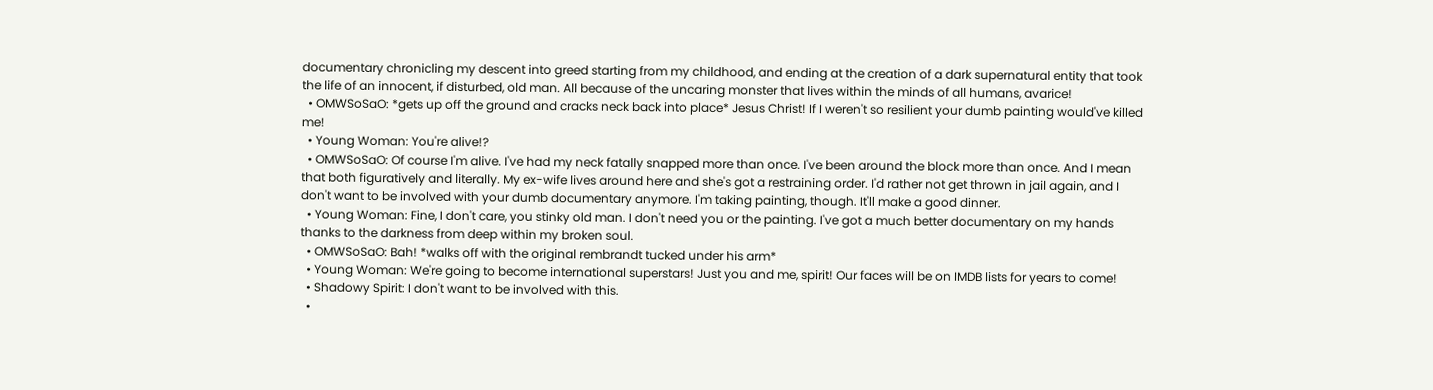documentary chronicling my descent into greed starting from my childhood, and ending at the creation of a dark supernatural entity that took the life of an innocent, if disturbed, old man. All because of the uncaring monster that lives within the minds of all humans, avarice!
  • OMWSoSaO: *gets up off the ground and cracks neck back into place* Jesus Christ! If I weren't so resilient your dumb painting would've killed me!
  • Young Woman: You're alive!?
  • OMWSoSaO: Of course I'm alive. I've had my neck fatally snapped more than once. I've been around the block more than once. And I mean that both figuratively and literally. My ex-wife lives around here and she's got a restraining order. I'd rather not get thrown in jail again, and I don't want to be involved with your dumb documentary anymore. I'm taking painting, though. It'll make a good dinner.
  • Young Woman: Fine, I don't care, you stinky old man. I don't need you or the painting. I've got a much better documentary on my hands thanks to the darkness from deep within my broken soul.
  • OMWSoSaO: Bah! *walks off with the original rembrandt tucked under his arm*
  • Young Woman: We're going to become international superstars! Just you and me, spirit! Our faces will be on IMDB lists for years to come!
  • Shadowy Spirit: I don't want to be involved with this.
  •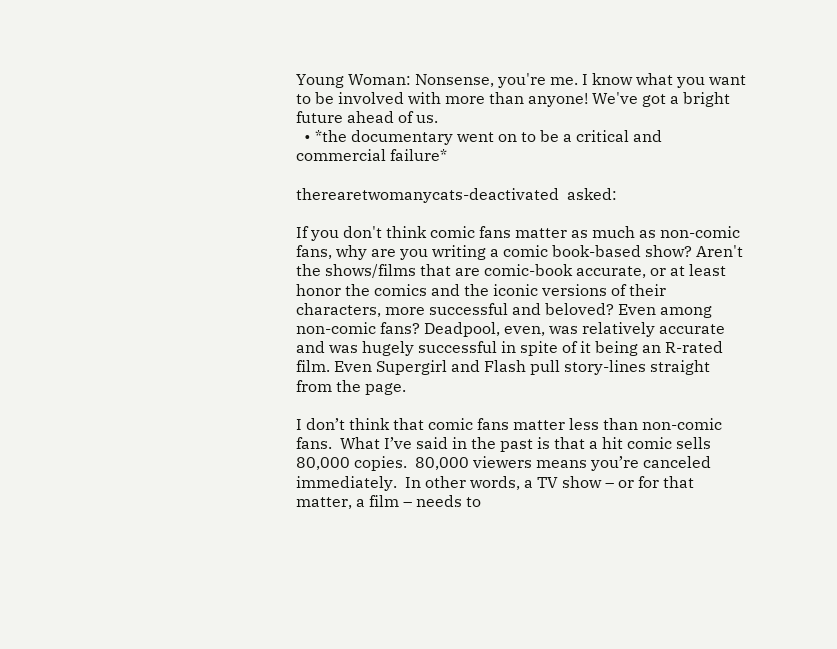Young Woman: Nonsense, you're me. I know what you want to be involved with more than anyone! We've got a bright future ahead of us.
  • *the documentary went on to be a critical and commercial failure*

therearetwomanycats-deactivated  asked:

If you don't think comic fans matter as much as non-comic fans, why are you writing a comic book-based show? Aren't the shows/films that are comic-book accurate, or at least honor the comics and the iconic versions of their characters, more successful and beloved? Even among non-comic fans? Deadpool, even, was relatively accurate and was hugely successful in spite of it being an R-rated film. Even Supergirl and Flash pull story-lines straight from the page.

I don’t think that comic fans matter less than non-comic fans.  What I’ve said in the past is that a hit comic sells 80,000 copies.  80,000 viewers means you’re canceled immediately.  In other words, a TV show – or for that matter, a film – needs to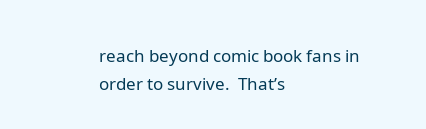reach beyond comic book fans in order to survive.  That’s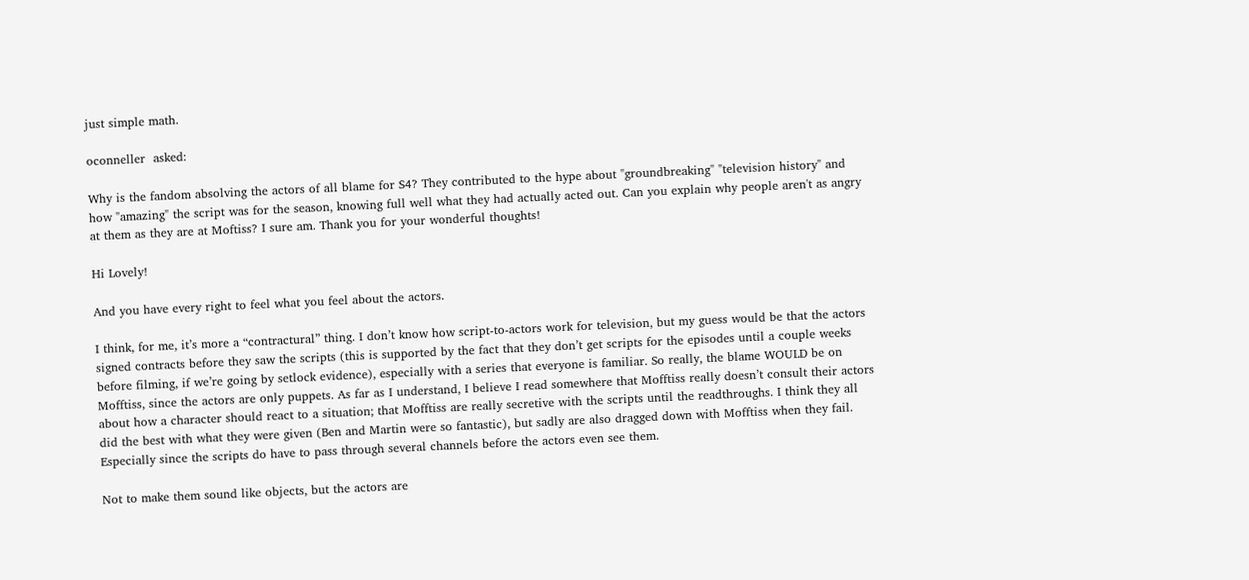just simple math.

oconneller  asked:

Why is the fandom absolving the actors of all blame for S4? They contributed to the hype about "groundbreaking" "television history" and how "amazing" the script was for the season, knowing full well what they had actually acted out. Can you explain why people aren't as angry at them as they are at Moftiss? I sure am. Thank you for your wonderful thoughts!

Hi Lovely!

And you have every right to feel what you feel about the actors.

I think, for me, it’s more a “contractural” thing. I don’t know how script-to-actors work for television, but my guess would be that the actors signed contracts before they saw the scripts (this is supported by the fact that they don’t get scripts for the episodes until a couple weeks before filming, if we’re going by setlock evidence), especially with a series that everyone is familiar. So really, the blame WOULD be on Mofftiss, since the actors are only puppets. As far as I understand, I believe I read somewhere that Mofftiss really doesn’t consult their actors about how a character should react to a situation; that Mofftiss are really secretive with the scripts until the readthroughs. I think they all did the best with what they were given (Ben and Martin were so fantastic), but sadly are also dragged down with Mofftiss when they fail. Especially since the scripts do have to pass through several channels before the actors even see them.

Not to make them sound like objects, but the actors are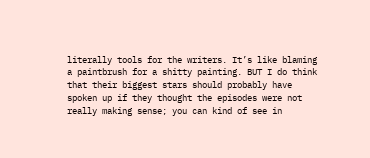literally tools for the writers. It’s like blaming a paintbrush for a shitty painting. BUT I do think that their biggest stars should probably have spoken up if they thought the episodes were not really making sense; you can kind of see in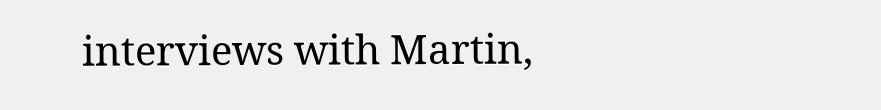interviews with Martin,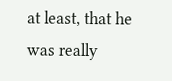at least, that he was really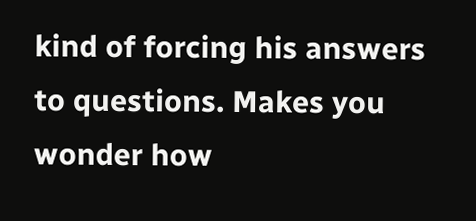kind of forcing his answers to questions. Makes you wonder how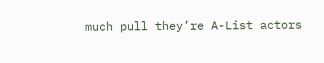much pull they’re A-List actors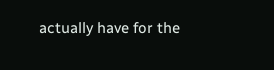actually have for the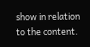show in relation to the content.